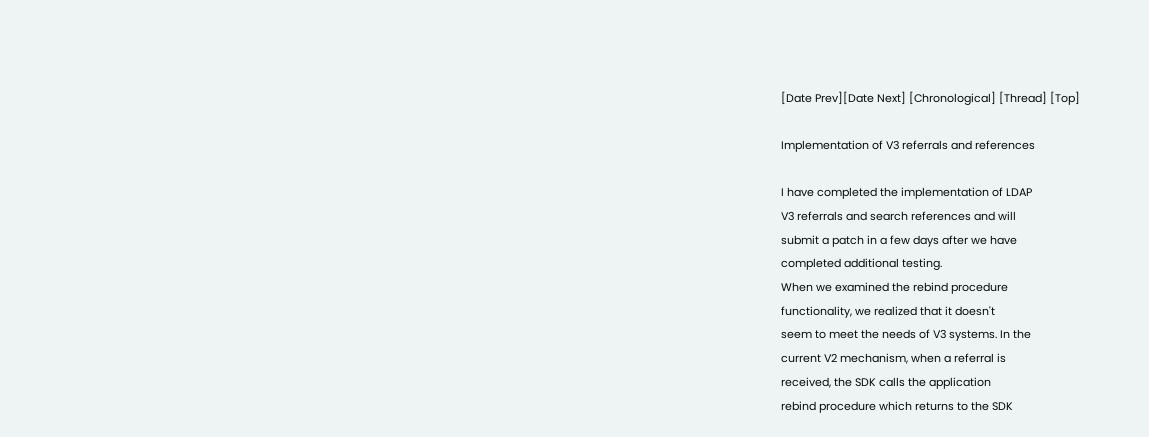[Date Prev][Date Next] [Chronological] [Thread] [Top]

Implementation of V3 referrals and references

I have completed the implementation of LDAP
V3 referrals and search references and will
submit a patch in a few days after we have
completed additional testing.
When we examined the rebind procedure
functionality, we realized that it doesn't
seem to meet the needs of V3 systems. In the
current V2 mechanism, when a referral is
received, the SDK calls the application
rebind procedure which returns to the SDK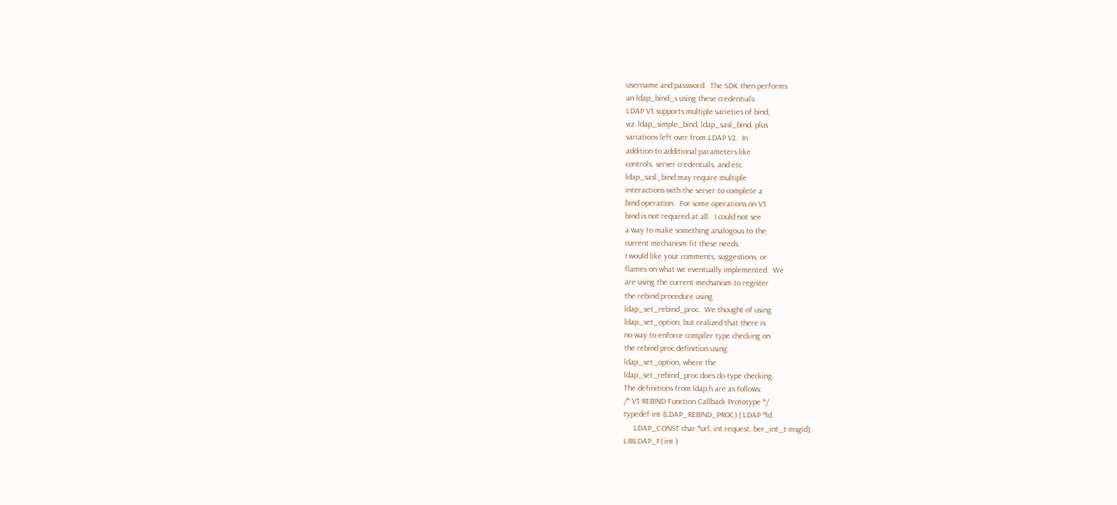username and password.  The SDK then performs
an ldap_bind_s using these credentials.
LDAP V3 supports multiple varieties of bind,
viz. ldap_simple_bind, ldap_sasl_bind, plus
variations left over from LDAP V2.  In
addition to additional parameters like
controls, server credentials, and etc.
ldap_sasl_bind may require multiple
interactions with the server to complete a
bind operation.  For some operations on V3
bind is not required at all.  I could not see
a way to make something analogous to the
current mechanism fit these needs.
I would like your comments, suggestions, or
flames on what we eventually implemented.  We
are using the current mechanism to register
the rebind procedure using
ldap_set_rebind_proc.  We thought of using
ldap_set_option, but realized that there is
no way to enforce compiler type checking on
the rebind proc definition using
ldap_set_option, where the
ldap_set_rebind_proc does do type checking.
The definitions from ldap.h are as follows:
/* V3 REBIND Function Callback Prototype */
typedef int (LDAP_REBIND_PROC) ( LDAP *ld,
     LDAP_CONST char *url, int request, ber_int_t msgid);
LIBLDAP_F( int )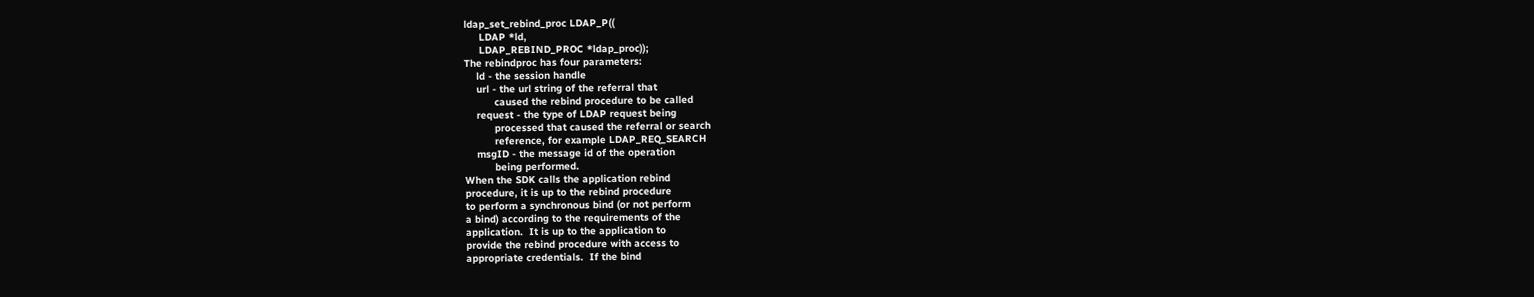ldap_set_rebind_proc LDAP_P((
     LDAP *ld,
     LDAP_REBIND_PROC *ldap_proc));
The rebindproc has four parameters:
    ld - the session handle
    url - the url string of the referral that
          caused the rebind procedure to be called
    request - the type of LDAP request being
          processed that caused the referral or search
          reference, for example LDAP_REQ_SEARCH
    msgID - the message id of the operation
          being performed.
When the SDK calls the application rebind
procedure, it is up to the rebind procedure
to perform a synchronous bind (or not perform
a bind) according to the requirements of the
application.  It is up to the application to
provide the rebind procedure with access to
appropriate credentials.  If the bind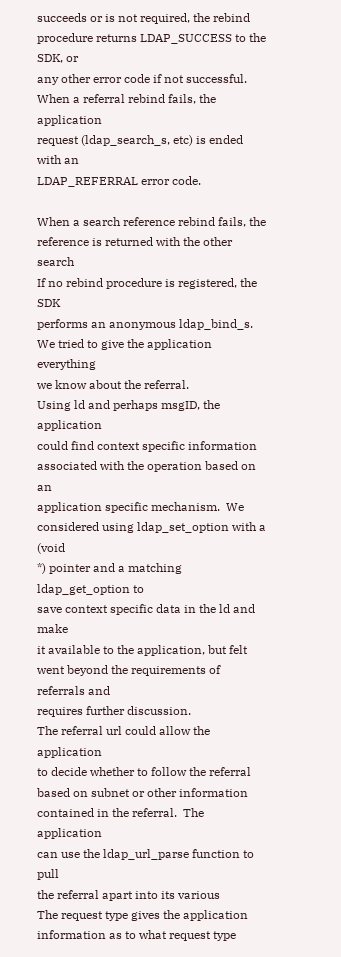succeeds or is not required, the rebind
procedure returns LDAP_SUCCESS to the SDK, or
any other error code if not successful.
When a referral rebind fails, the application
request (ldap_search_s, etc) is ended with an
LDAP_REFERRAL error code.

When a search reference rebind fails, the
reference is returned with the other search
If no rebind procedure is registered, the SDK
performs an anonymous ldap_bind_s.
We tried to give the application everything
we know about the referral.
Using ld and perhaps msgID, the application
could find context specific information
associated with the operation based on an
application specific mechanism.  We
considered using ldap_set_option with a (void
*) pointer and a matching ldap_get_option to
save context specific data in the ld and make
it available to the application, but felt
went beyond the requirements of referrals and
requires further discussion.
The referral url could allow the application
to decide whether to follow the referral
based on subnet or other information
contained in the referral.  The application
can use the ldap_url_parse function to pull
the referral apart into its various
The request type gives the application
information as to what request type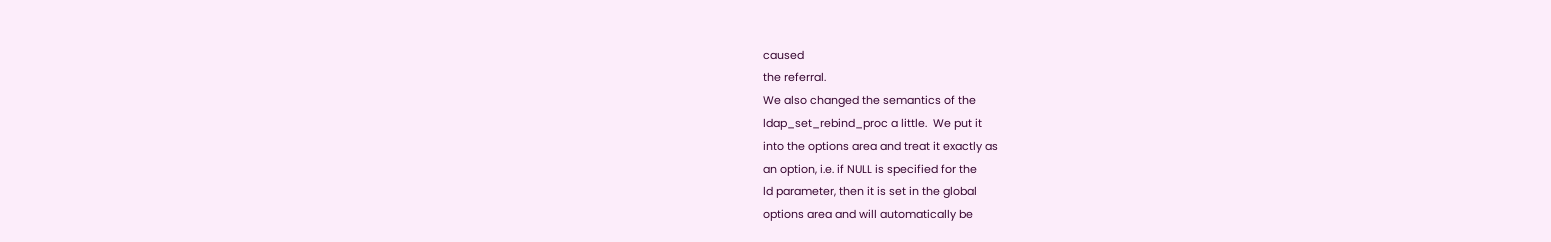caused
the referral.
We also changed the semantics of the
ldap_set_rebind_proc a little.  We put it
into the options area and treat it exactly as
an option, i.e. if NULL is specified for the
ld parameter, then it is set in the global
options area and will automatically be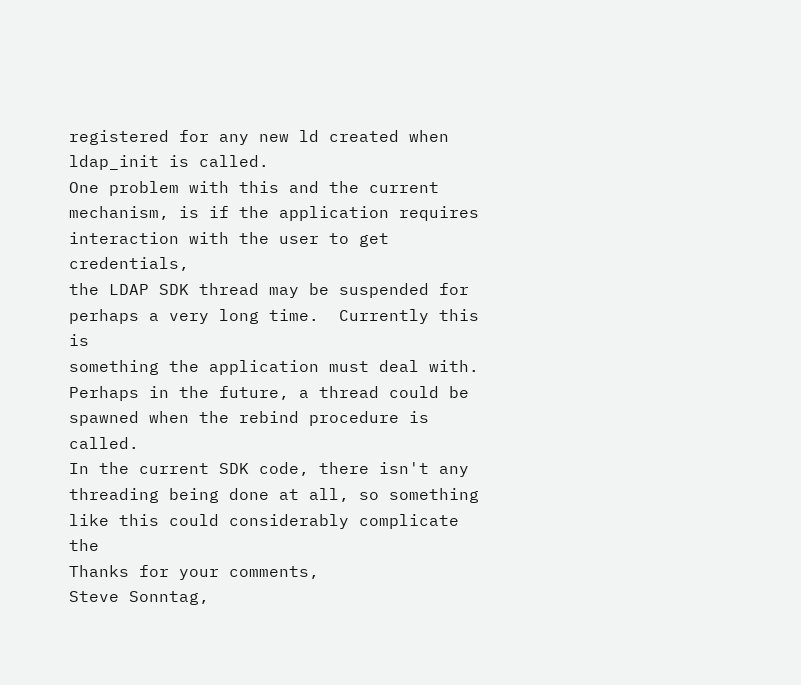registered for any new ld created when
ldap_init is called.
One problem with this and the current
mechanism, is if the application requires
interaction with the user to get credentials,
the LDAP SDK thread may be suspended for
perhaps a very long time.  Currently this is
something the application must deal with.
Perhaps in the future, a thread could be
spawned when the rebind procedure is called.
In the current SDK code, there isn't any
threading being done at all, so something
like this could considerably complicate the
Thanks for your comments,
Steve Sonntag,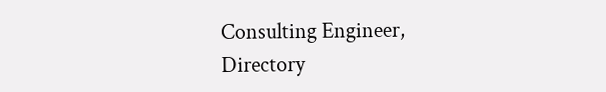Consulting Engineer,
Directory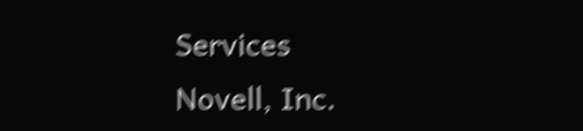Services
Novell, Inc.